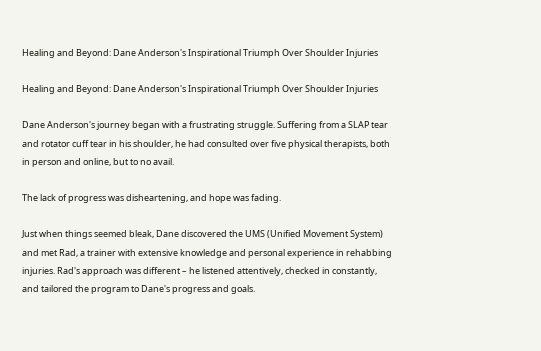Healing and Beyond: Dane Anderson's Inspirational Triumph Over Shoulder Injuries

Healing and Beyond: Dane Anderson's Inspirational Triumph Over Shoulder Injuries

Dane Anderson's journey began with a frustrating struggle. Suffering from a SLAP tear and rotator cuff tear in his shoulder, he had consulted over five physical therapists, both in person and online, but to no avail.

The lack of progress was disheartening, and hope was fading.

Just when things seemed bleak, Dane discovered the UMS (Unified Movement System) and met Rad, a trainer with extensive knowledge and personal experience in rehabbing injuries. Rad's approach was different – he listened attentively, checked in constantly, and tailored the program to Dane's progress and goals.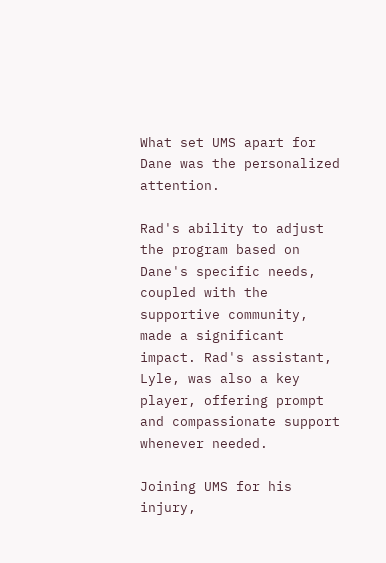What set UMS apart for Dane was the personalized attention.

Rad's ability to adjust the program based on Dane's specific needs, coupled with the supportive community, made a significant impact. Rad's assistant, Lyle, was also a key player, offering prompt and compassionate support whenever needed.

Joining UMS for his injury,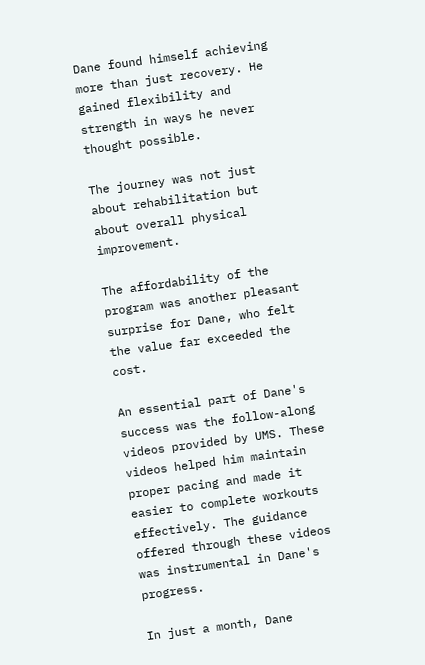Dane found himself achieving more than just recovery. He gained flexibility and strength in ways he never thought possible.

The journey was not just about rehabilitation but about overall physical improvement.

The affordability of the program was another pleasant surprise for Dane, who felt the value far exceeded the cost.

An essential part of Dane's success was the follow-along videos provided by UMS. These videos helped him maintain proper pacing and made it easier to complete workouts effectively. The guidance offered through these videos was instrumental in Dane's progress.

In just a month, Dane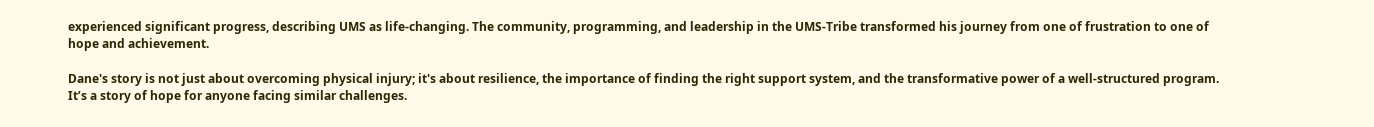experienced significant progress, describing UMS as life-changing. The community, programming, and leadership in the UMS-Tribe transformed his journey from one of frustration to one of hope and achievement.

Dane's story is not just about overcoming physical injury; it's about resilience, the importance of finding the right support system, and the transformative power of a well-structured program. It’s a story of hope for anyone facing similar challenges.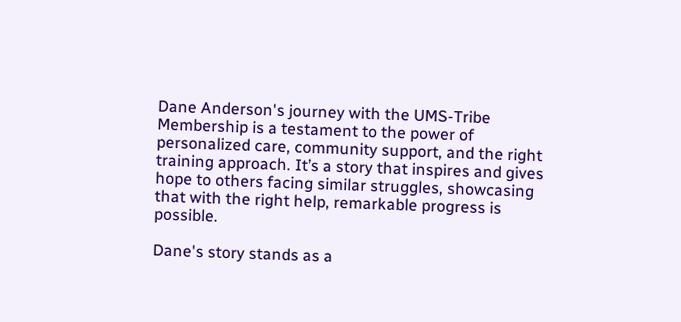Dane Anderson's journey with the UMS-Tribe Membership is a testament to the power of personalized care, community support, and the right training approach. It’s a story that inspires and gives hope to others facing similar struggles, showcasing that with the right help, remarkable progress is possible.

Dane's story stands as a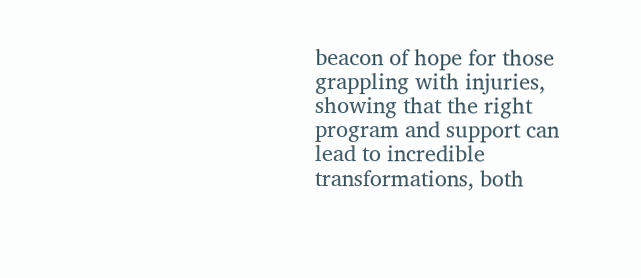beacon of hope for those grappling with injuries, showing that the right program and support can lead to incredible transformations, both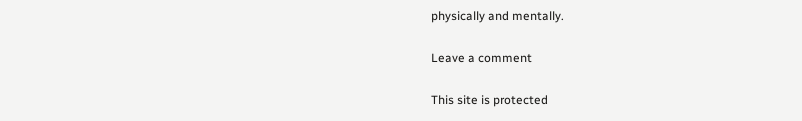physically and mentally.

Leave a comment

This site is protected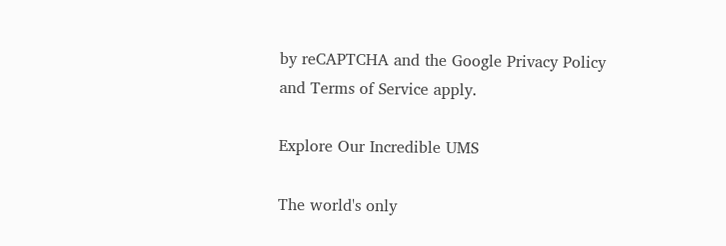by reCAPTCHA and the Google Privacy Policy and Terms of Service apply.

Explore Our Incredible UMS

The world's only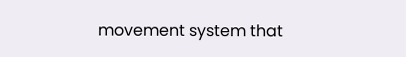movement system that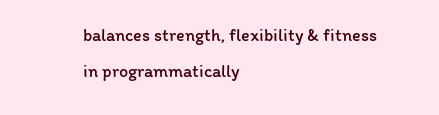balances strength, flexibility & fitness in programmatically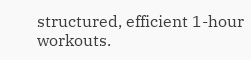structured, efficient 1-hour workouts.